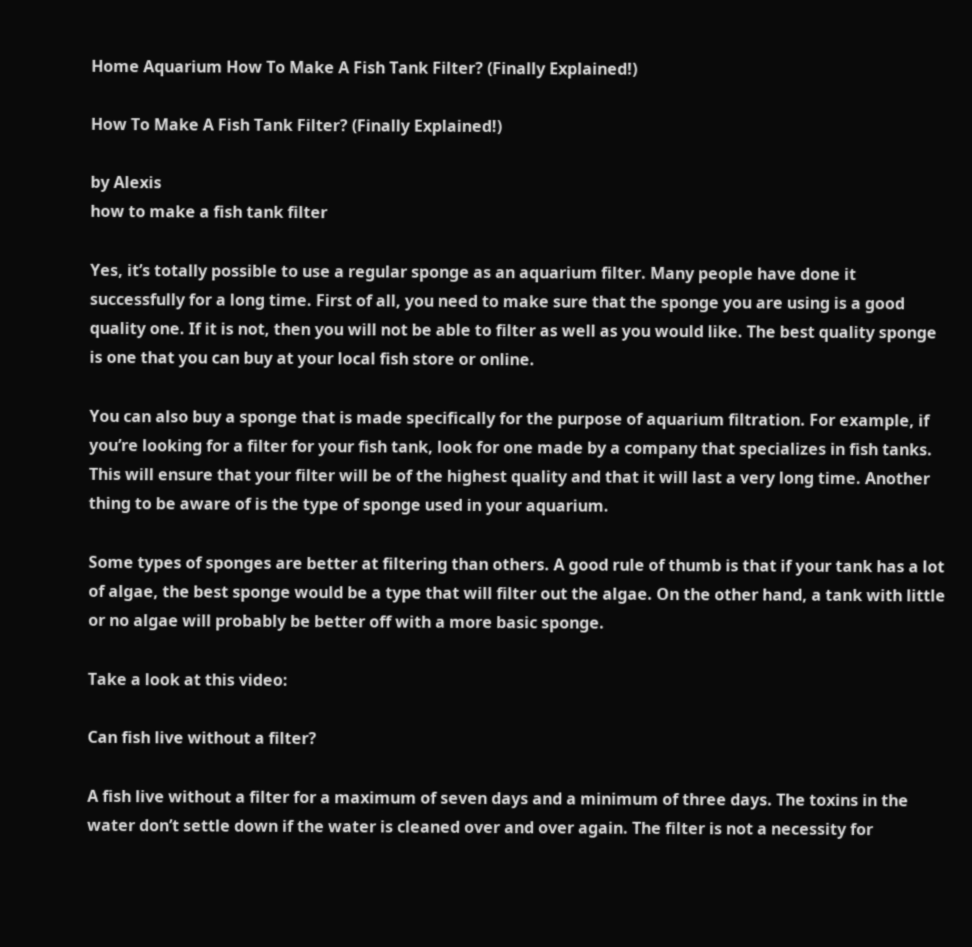Home Aquarium How To Make A Fish Tank Filter? (Finally Explained!)

How To Make A Fish Tank Filter? (Finally Explained!)

by Alexis
how to make a fish tank filter

Yes, it’s totally possible to use a regular sponge as an aquarium filter. Many people have done it successfully for a long time. First of all, you need to make sure that the sponge you are using is a good quality one. If it is not, then you will not be able to filter as well as you would like. The best quality sponge is one that you can buy at your local fish store or online.

You can also buy a sponge that is made specifically for the purpose of aquarium filtration. For example, if you’re looking for a filter for your fish tank, look for one made by a company that specializes in fish tanks. This will ensure that your filter will be of the highest quality and that it will last a very long time. Another thing to be aware of is the type of sponge used in your aquarium.

Some types of sponges are better at filtering than others. A good rule of thumb is that if your tank has a lot of algae, the best sponge would be a type that will filter out the algae. On the other hand, a tank with little or no algae will probably be better off with a more basic sponge.

Take a look at this video:

Can fish live without a filter?

A fish live without a filter for a maximum of seven days and a minimum of three days. The toxins in the water don’t settle down if the water is cleaned over and over again. The filter is not a necessity for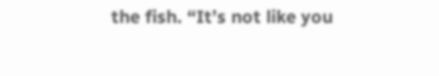the fish. “It’s not like you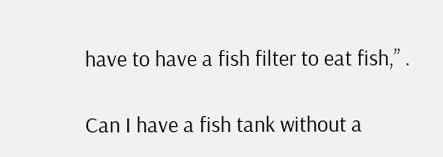have to have a fish filter to eat fish,” .

Can I have a fish tank without a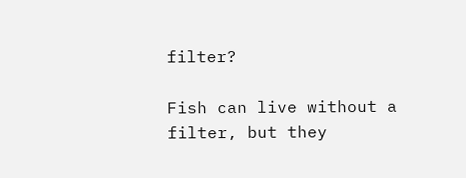filter?

Fish can live without a filter, but they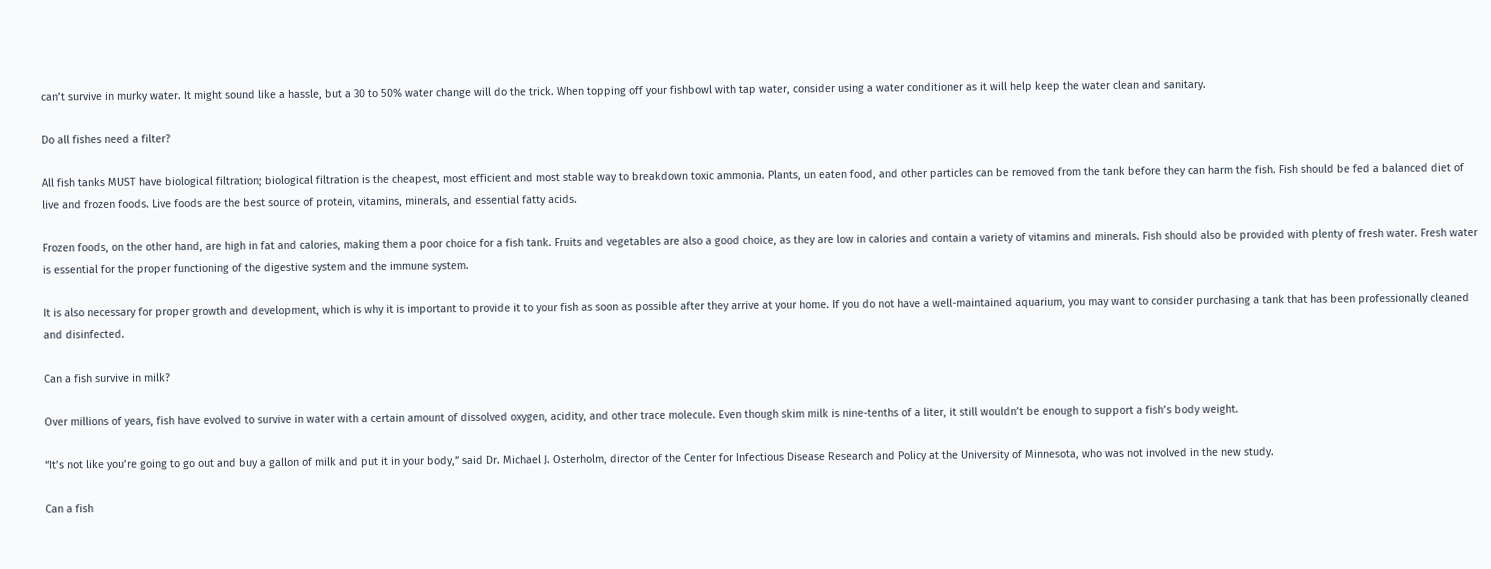can’t survive in murky water. It might sound like a hassle, but a 30 to 50% water change will do the trick. When topping off your fishbowl with tap water, consider using a water conditioner as it will help keep the water clean and sanitary.

Do all fishes need a filter?

All fish tanks MUST have biological filtration; biological filtration is the cheapest, most efficient and most stable way to breakdown toxic ammonia. Plants, un eaten food, and other particles can be removed from the tank before they can harm the fish. Fish should be fed a balanced diet of live and frozen foods. Live foods are the best source of protein, vitamins, minerals, and essential fatty acids.

Frozen foods, on the other hand, are high in fat and calories, making them a poor choice for a fish tank. Fruits and vegetables are also a good choice, as they are low in calories and contain a variety of vitamins and minerals. Fish should also be provided with plenty of fresh water. Fresh water is essential for the proper functioning of the digestive system and the immune system.

It is also necessary for proper growth and development, which is why it is important to provide it to your fish as soon as possible after they arrive at your home. If you do not have a well-maintained aquarium, you may want to consider purchasing a tank that has been professionally cleaned and disinfected.

Can a fish survive in milk?

Over millions of years, fish have evolved to survive in water with a certain amount of dissolved oxygen, acidity, and other trace molecule. Even though skim milk is nine-tenths of a liter, it still wouldn’t be enough to support a fish’s body weight.

“It’s not like you’re going to go out and buy a gallon of milk and put it in your body,” said Dr. Michael J. Osterholm, director of the Center for Infectious Disease Research and Policy at the University of Minnesota, who was not involved in the new study.

Can a fish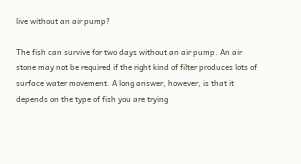live without an air pump?

The fish can survive for two days without an air pump. An air stone may not be required if the right kind of filter produces lots of surface water movement. A long answer, however, is that it depends on the type of fish you are trying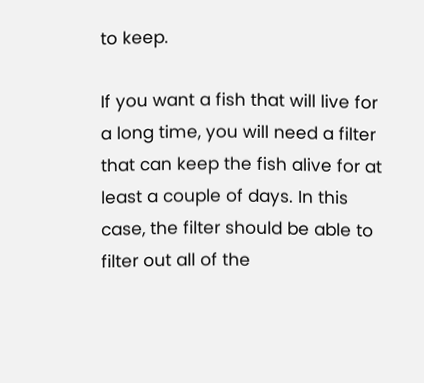to keep.

If you want a fish that will live for a long time, you will need a filter that can keep the fish alive for at least a couple of days. In this case, the filter should be able to filter out all of the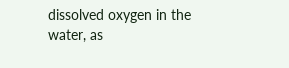dissolved oxygen in the water, as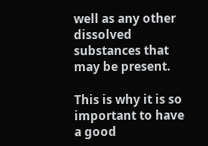well as any other dissolved substances that may be present.

This is why it is so important to have a good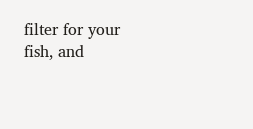filter for your fish, and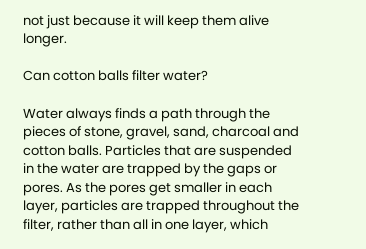not just because it will keep them alive longer.

Can cotton balls filter water?

Water always finds a path through the pieces of stone, gravel, sand, charcoal and cotton balls. Particles that are suspended in the water are trapped by the gaps or pores. As the pores get smaller in each layer, particles are trapped throughout the filter, rather than all in one layer, which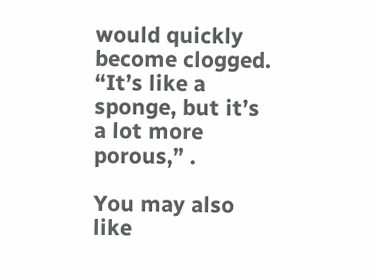would quickly become clogged. “It’s like a sponge, but it’s a lot more porous,” .

You may also like